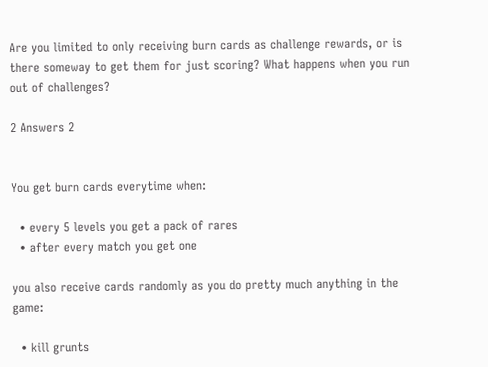Are you limited to only receiving burn cards as challenge rewards, or is there someway to get them for just scoring? What happens when you run out of challenges?

2 Answers 2


You get burn cards everytime when:

  • every 5 levels you get a pack of rares
  • after every match you get one

you also receive cards randomly as you do pretty much anything in the game:

  • kill grunts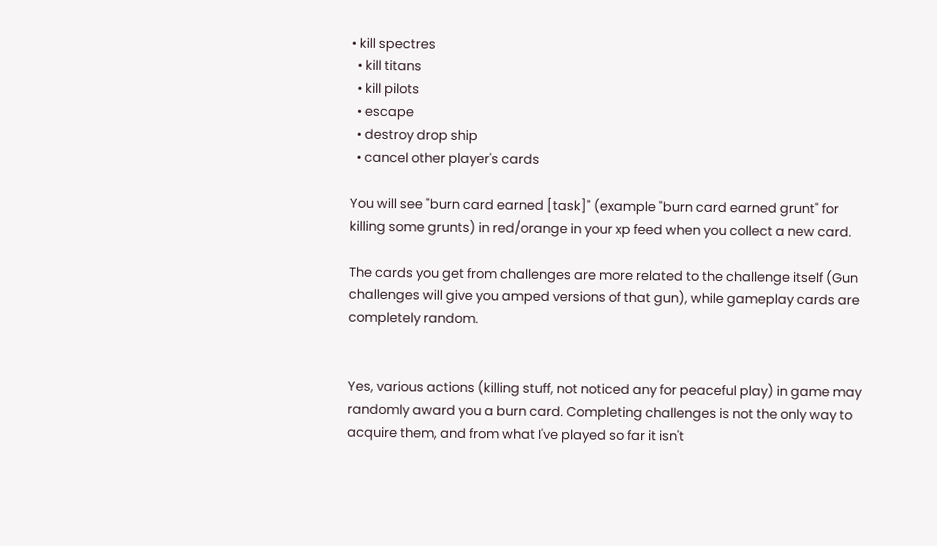• kill spectres
  • kill titans
  • kill pilots
  • escape
  • destroy drop ship
  • cancel other player's cards

You will see "burn card earned [task]" (example "burn card earned grunt" for killing some grunts) in red/orange in your xp feed when you collect a new card.

The cards you get from challenges are more related to the challenge itself (Gun challenges will give you amped versions of that gun), while gameplay cards are completely random.


Yes, various actions (killing stuff, not noticed any for peaceful play) in game may randomly award you a burn card. Completing challenges is not the only way to acquire them, and from what I've played so far it isn't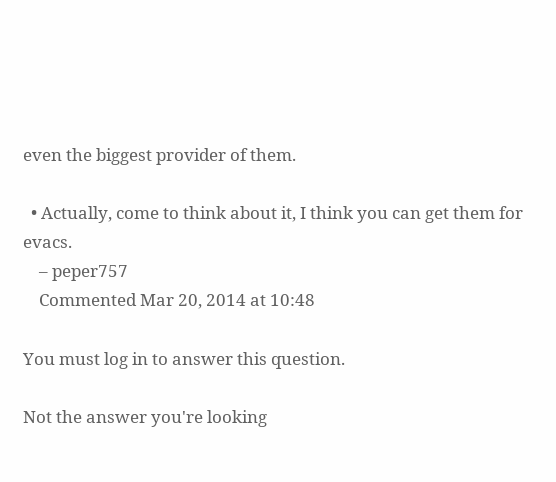even the biggest provider of them.

  • Actually, come to think about it, I think you can get them for evacs.
    – peper757
    Commented Mar 20, 2014 at 10:48

You must log in to answer this question.

Not the answer you're looking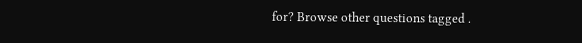for? Browse other questions tagged .